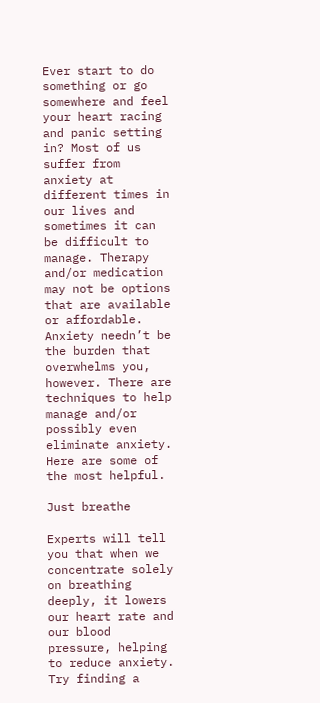Ever start to do something or go somewhere and feel your heart racing and panic setting in? Most of us suffer from anxiety at different times in our lives and sometimes it can be difficult to manage. Therapy and/or medication may not be options that are available or affordable. Anxiety needn’t be the burden that overwhelms you, however. There are techniques to help manage and/or possibly even eliminate anxiety. Here are some of the most helpful.

Just breathe

Experts will tell you that when we concentrate solely on breathing deeply, it lowers our heart rate and our blood pressure, helping to reduce anxiety. Try finding a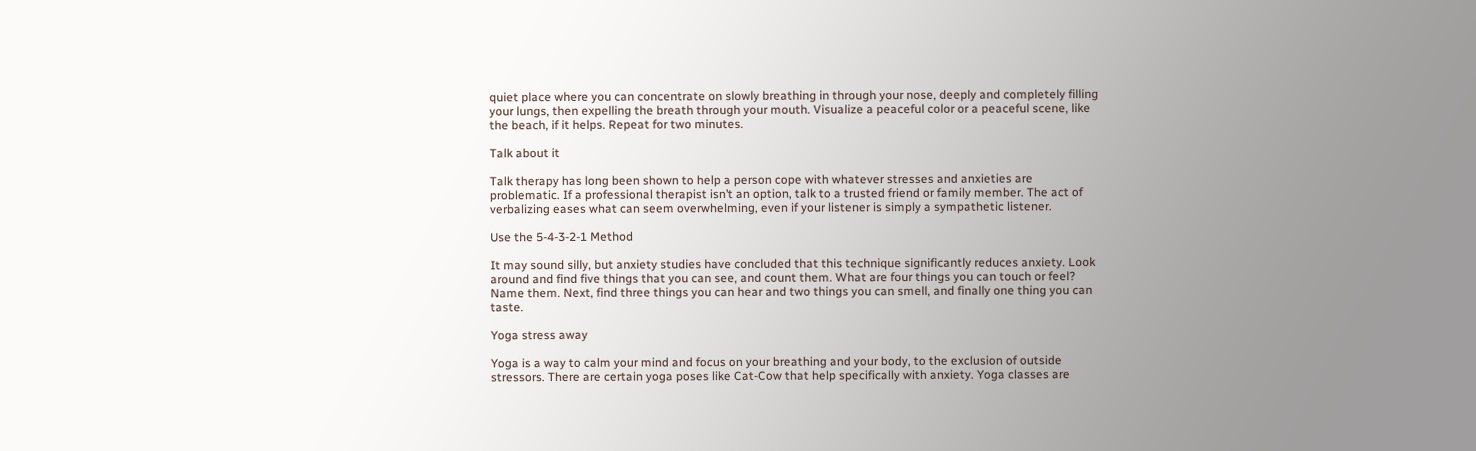quiet place where you can concentrate on slowly breathing in through your nose, deeply and completely filling your lungs, then expelling the breath through your mouth. Visualize a peaceful color or a peaceful scene, like the beach, if it helps. Repeat for two minutes.

Talk about it

Talk therapy has long been shown to help a person cope with whatever stresses and anxieties are problematic. If a professional therapist isn’t an option, talk to a trusted friend or family member. The act of verbalizing eases what can seem overwhelming, even if your listener is simply a sympathetic listener.

Use the 5-4-3-2-1 Method

It may sound silly, but anxiety studies have concluded that this technique significantly reduces anxiety. Look around and find five things that you can see, and count them. What are four things you can touch or feel? Name them. Next, find three things you can hear and two things you can smell, and finally one thing you can taste.

Yoga stress away

Yoga is a way to calm your mind and focus on your breathing and your body, to the exclusion of outside stressors. There are certain yoga poses like Cat-Cow that help specifically with anxiety. Yoga classes are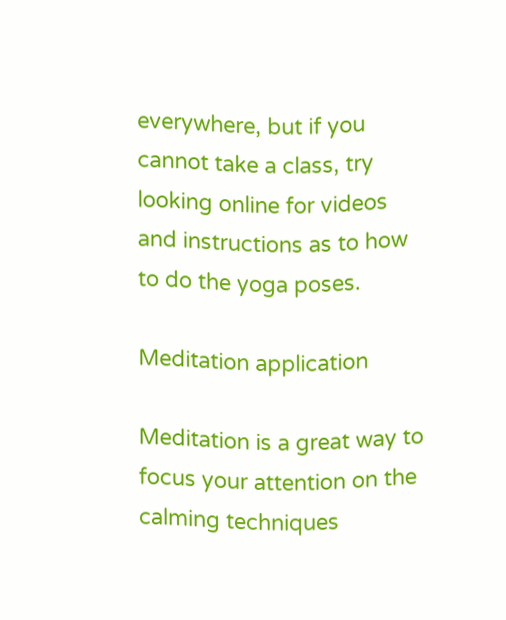everywhere, but if you cannot take a class, try looking online for videos and instructions as to how to do the yoga poses.

Meditation application

Meditation is a great way to focus your attention on the calming techniques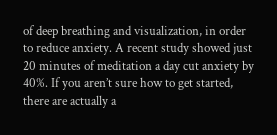of deep breathing and visualization, in order to reduce anxiety. A recent study showed just 20 minutes of meditation a day cut anxiety by 40%. If you aren’t sure how to get started, there are actually a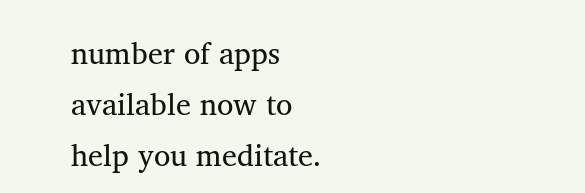number of apps available now to help you meditate.